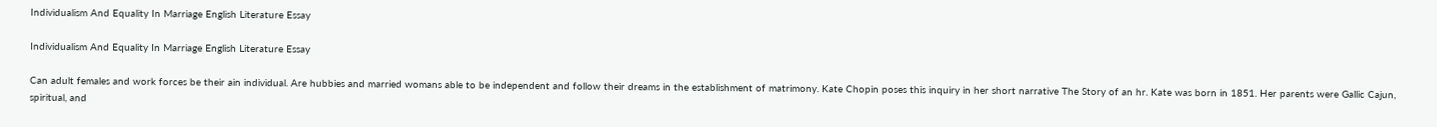Individualism And Equality In Marriage English Literature Essay

Individualism And Equality In Marriage English Literature Essay

Can adult females and work forces be their ain individual. Are hubbies and married womans able to be independent and follow their dreams in the establishment of matrimony. Kate Chopin poses this inquiry in her short narrative The Story of an hr. Kate was born in 1851. Her parents were Gallic Cajun, spiritual, and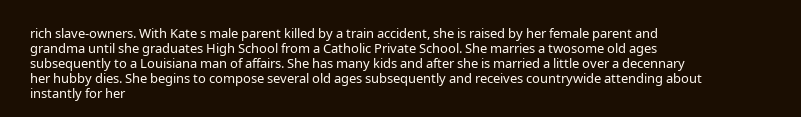rich slave-owners. With Kate s male parent killed by a train accident, she is raised by her female parent and grandma until she graduates High School from a Catholic Private School. She marries a twosome old ages subsequently to a Louisiana man of affairs. She has many kids and after she is married a little over a decennary her hubby dies. She begins to compose several old ages subsequently and receives countrywide attending about instantly for her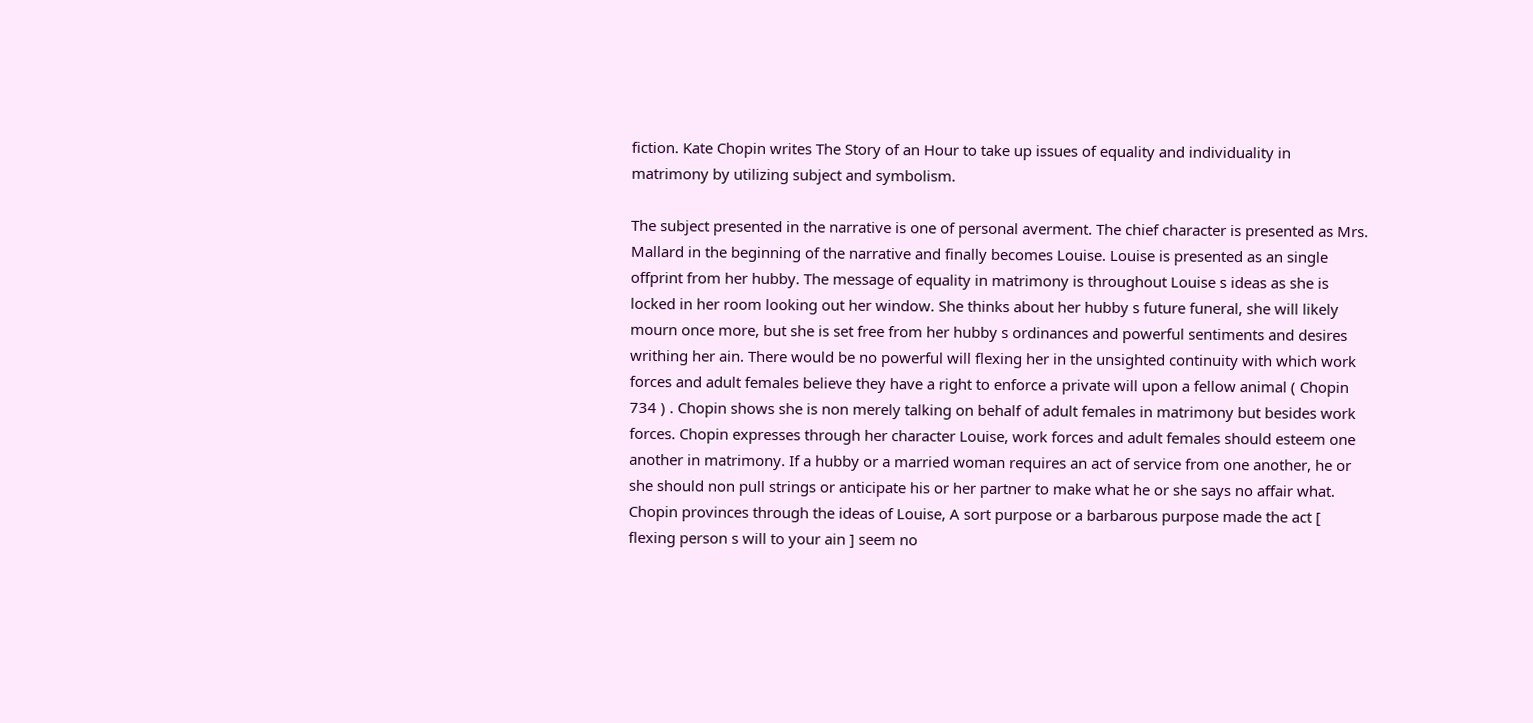fiction. Kate Chopin writes The Story of an Hour to take up issues of equality and individuality in matrimony by utilizing subject and symbolism.

The subject presented in the narrative is one of personal averment. The chief character is presented as Mrs. Mallard in the beginning of the narrative and finally becomes Louise. Louise is presented as an single offprint from her hubby. The message of equality in matrimony is throughout Louise s ideas as she is locked in her room looking out her window. She thinks about her hubby s future funeral, she will likely mourn once more, but she is set free from her hubby s ordinances and powerful sentiments and desires writhing her ain. There would be no powerful will flexing her in the unsighted continuity with which work forces and adult females believe they have a right to enforce a private will upon a fellow animal ( Chopin 734 ) . Chopin shows she is non merely talking on behalf of adult females in matrimony but besides work forces. Chopin expresses through her character Louise, work forces and adult females should esteem one another in matrimony. If a hubby or a married woman requires an act of service from one another, he or she should non pull strings or anticipate his or her partner to make what he or she says no affair what. Chopin provinces through the ideas of Louise, A sort purpose or a barbarous purpose made the act [ flexing person s will to your ain ] seem no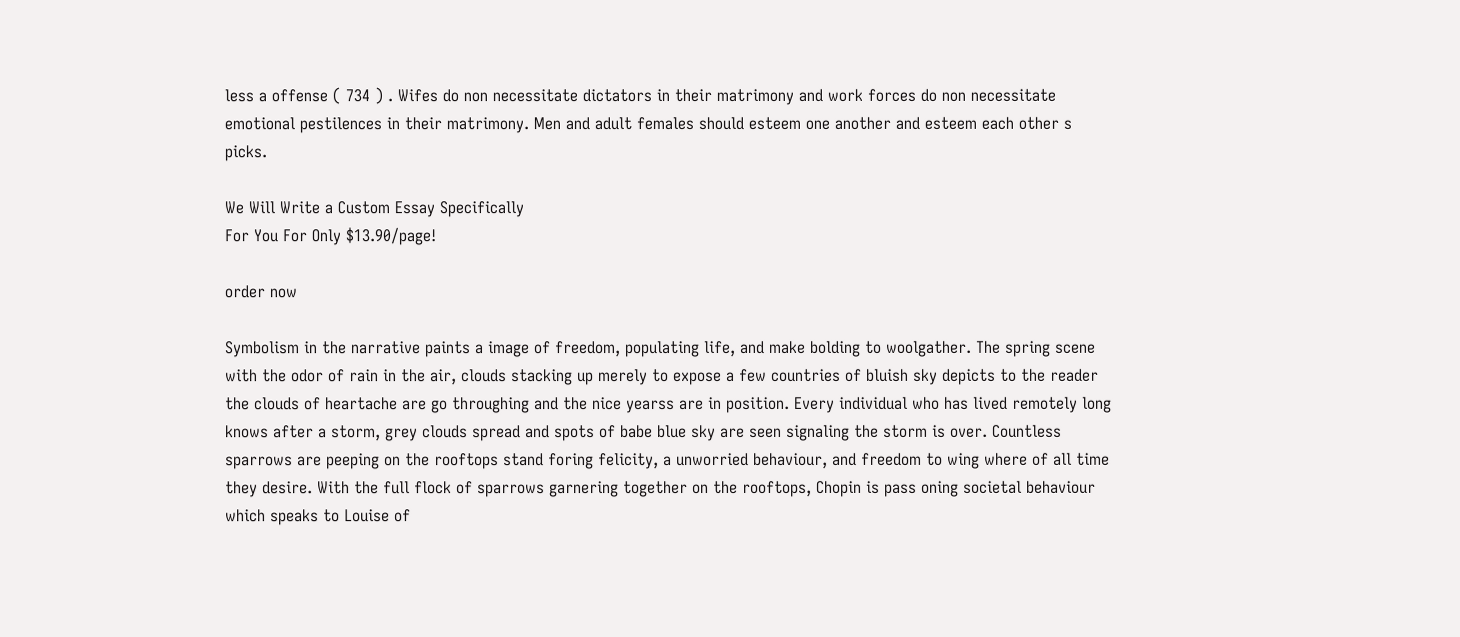less a offense ( 734 ) . Wifes do non necessitate dictators in their matrimony and work forces do non necessitate emotional pestilences in their matrimony. Men and adult females should esteem one another and esteem each other s picks.

We Will Write a Custom Essay Specifically
For You For Only $13.90/page!

order now

Symbolism in the narrative paints a image of freedom, populating life, and make bolding to woolgather. The spring scene with the odor of rain in the air, clouds stacking up merely to expose a few countries of bluish sky depicts to the reader the clouds of heartache are go throughing and the nice yearss are in position. Every individual who has lived remotely long knows after a storm, grey clouds spread and spots of babe blue sky are seen signaling the storm is over. Countless sparrows are peeping on the rooftops stand foring felicity, a unworried behaviour, and freedom to wing where of all time they desire. With the full flock of sparrows garnering together on the rooftops, Chopin is pass oning societal behaviour which speaks to Louise of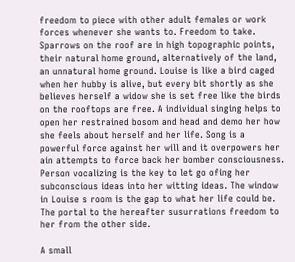freedom to piece with other adult females or work forces whenever she wants to. Freedom to take. Sparrows on the roof are in high topographic points, their natural home ground, alternatively of the land, an unnatural home ground. Louise is like a bird caged when her hubby is alive, but every bit shortly as she believes herself a widow she is set free like the birds on the rooftops are free. A individual singing helps to open her restrained bosom and head and demo her how she feels about herself and her life. Song is a powerful force against her will and it overpowers her ain attempts to force back her bomber consciousness. Person vocalizing is the key to let go ofing her subconscious ideas into her witting ideas. The window in Louise s room is the gap to what her life could be. The portal to the hereafter susurrations freedom to her from the other side.

A small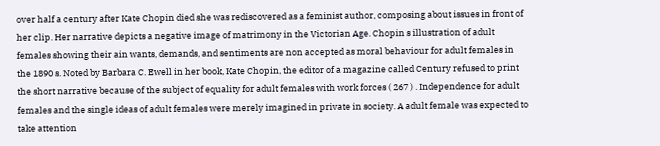over half a century after Kate Chopin died she was rediscovered as a feminist author, composing about issues in front of her clip. Her narrative depicts a negative image of matrimony in the Victorian Age. Chopin s illustration of adult females showing their ain wants, demands, and sentiments are non accepted as moral behaviour for adult females in the 1890 s. Noted by Barbara C. Ewell in her book, Kate Chopin, the editor of a magazine called Century refused to print the short narrative because of the subject of equality for adult females with work forces ( 267 ) . Independence for adult females and the single ideas of adult females were merely imagined in private in society. A adult female was expected to take attention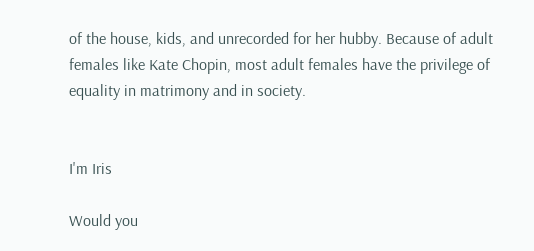of the house, kids, and unrecorded for her hubby. Because of adult females like Kate Chopin, most adult females have the privilege of equality in matrimony and in society.


I'm Iris

Would you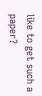like to get such a paper?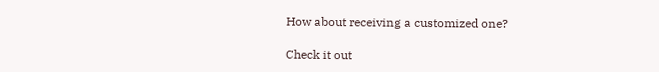How about receiving a customized one?

Check it out